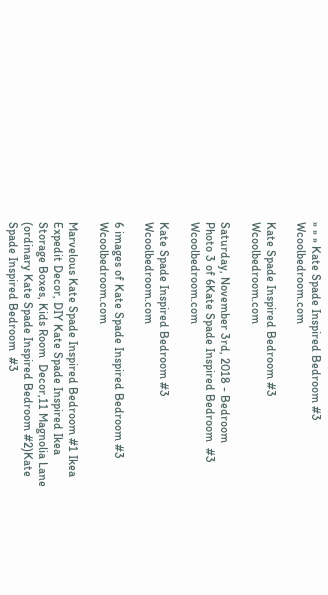» » » Kate Spade Inspired Bedroom #3 Wcoolbedroom.com

Kate Spade Inspired Bedroom #3 Wcoolbedroom.com

Saturday, November 3rd, 2018 - Bedroom
Photo 3 of 6Kate Spade Inspired Bedroom  #3 Wcoolbedroom.com

Kate Spade Inspired Bedroom #3 Wcoolbedroom.com

6 images of Kate Spade Inspired Bedroom #3 Wcoolbedroom.com

Marvelous Kate Spade Inspired Bedroom #1 Ikea Expedit Decor, DIY Kate Spade Inspired Ikea Storage Boxes, Kids Room  Decor,11 Magnolia Lane (ordinary Kate Spade Inspired Bedroom #2)Kate Spade Inspired Bedroom  #3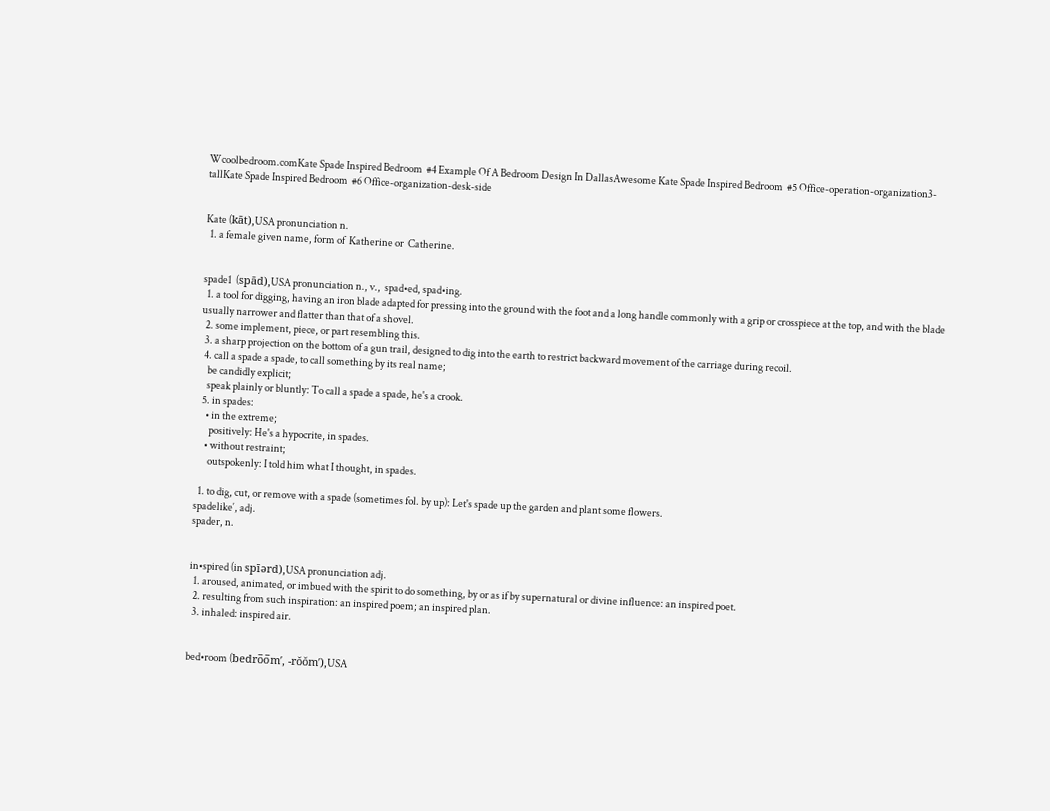Wcoolbedroom.comKate Spade Inspired Bedroom  #4 Example Of A Bedroom Design In DallasAwesome Kate Spade Inspired Bedroom  #5 Office-operation-organization3-tallKate Spade Inspired Bedroom  #6 Office-organization-desk-side


Kate (kāt),USA pronunciation n.
  1. a female given name, form of  Katherine or  Catherine.


spade1  (spād),USA pronunciation n., v.,  spad•ed, spad•ing.
  1. a tool for digging, having an iron blade adapted for pressing into the ground with the foot and a long handle commonly with a grip or crosspiece at the top, and with the blade usually narrower and flatter than that of a shovel.
  2. some implement, piece, or part resembling this.
  3. a sharp projection on the bottom of a gun trail, designed to dig into the earth to restrict backward movement of the carriage during recoil.
  4. call a spade a spade, to call something by its real name;
    be candidly explicit;
    speak plainly or bluntly: To call a spade a spade, he's a crook.
  5. in spades:
    • in the extreme;
      positively: He's a hypocrite, in spades.
    • without restraint;
      outspokenly: I told him what I thought, in spades.

  1. to dig, cut, or remove with a spade (sometimes fol. by up): Let's spade up the garden and plant some flowers.
spadelike′, adj.
spader, n.


in•spired (in spīərd),USA pronunciation adj.
  1. aroused, animated, or imbued with the spirit to do something, by or as if by supernatural or divine influence: an inspired poet.
  2. resulting from such inspiration: an inspired poem; an inspired plan.
  3. inhaled: inspired air.


bed•room (bedro̅o̅m′, -rŏŏm′),USA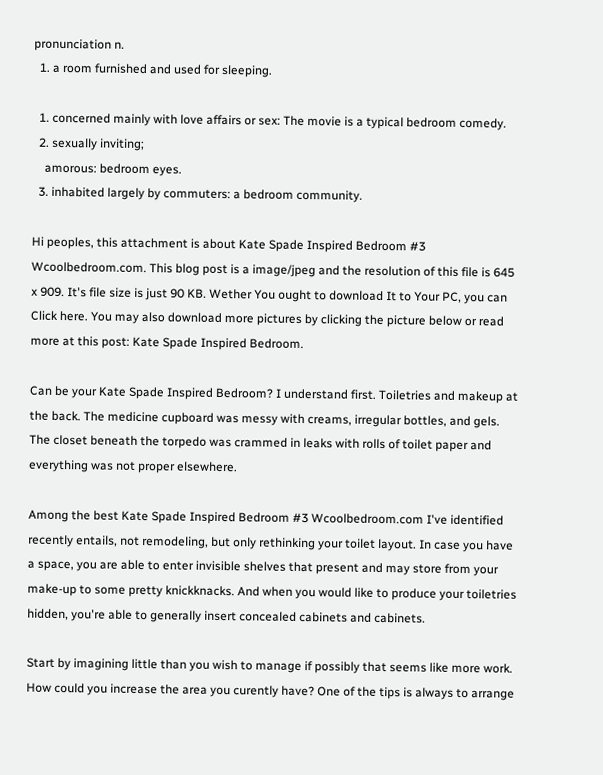pronunciation n.
  1. a room furnished and used for sleeping.

  1. concerned mainly with love affairs or sex: The movie is a typical bedroom comedy.
  2. sexually inviting;
    amorous: bedroom eyes.
  3. inhabited largely by commuters: a bedroom community.

Hi peoples, this attachment is about Kate Spade Inspired Bedroom #3 Wcoolbedroom.com. This blog post is a image/jpeg and the resolution of this file is 645 x 909. It's file size is just 90 KB. Wether You ought to download It to Your PC, you can Click here. You may also download more pictures by clicking the picture below or read more at this post: Kate Spade Inspired Bedroom.

Can be your Kate Spade Inspired Bedroom? I understand first. Toiletries and makeup at the back. The medicine cupboard was messy with creams, irregular bottles, and gels. The closet beneath the torpedo was crammed in leaks with rolls of toilet paper and everything was not proper elsewhere.

Among the best Kate Spade Inspired Bedroom #3 Wcoolbedroom.com I've identified recently entails, not remodeling, but only rethinking your toilet layout. In case you have a space, you are able to enter invisible shelves that present and may store from your make-up to some pretty knickknacks. And when you would like to produce your toiletries hidden, you're able to generally insert concealed cabinets and cabinets.

Start by imagining little than you wish to manage if possibly that seems like more work. How could you increase the area you curently have? One of the tips is always to arrange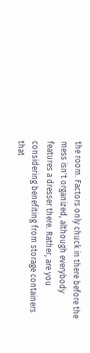the room. Factors only chuck in there before the mess isn't organized, although everybody features a dresser there. Rather, are you considering benefiting from storage containers that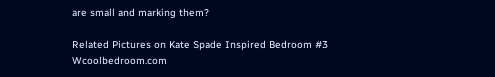are small and marking them?

Related Pictures on Kate Spade Inspired Bedroom #3 Wcoolbedroom.com